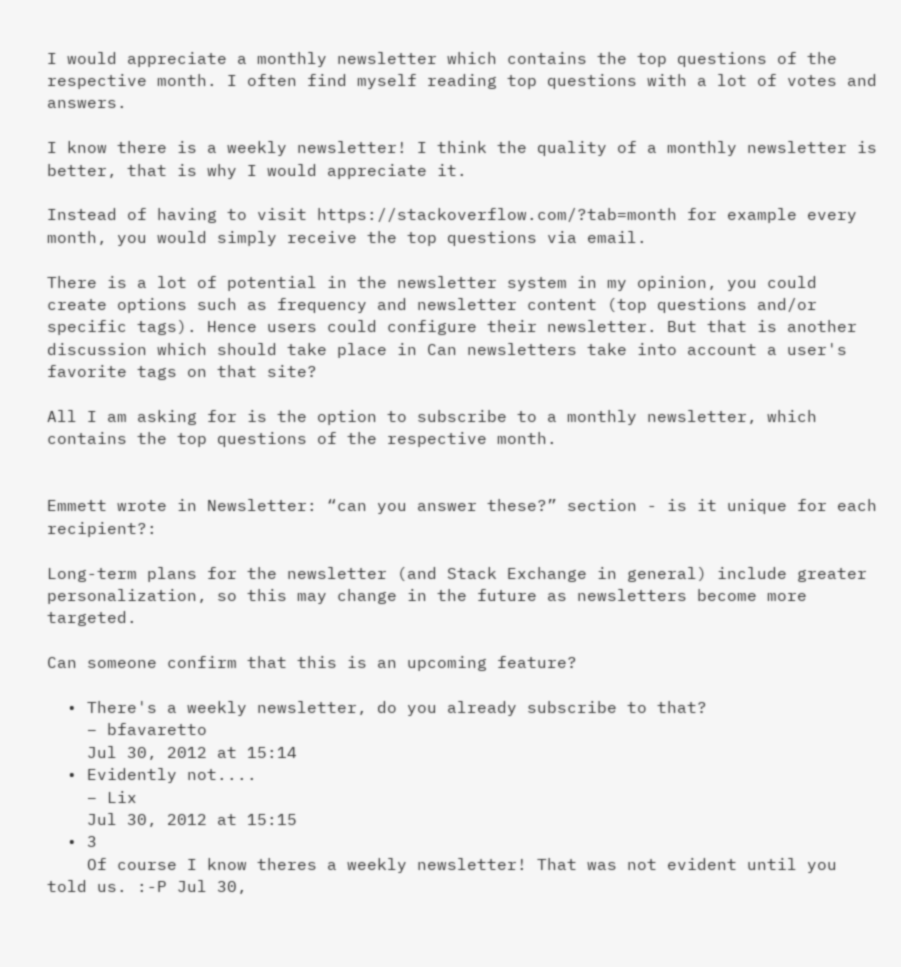I would appreciate a monthly newsletter which contains the top questions of the respective month. I often find myself reading top questions with a lot of votes and answers.

I know there is a weekly newsletter! I think the quality of a monthly newsletter is better, that is why I would appreciate it.

Instead of having to visit https://stackoverflow.com/?tab=month for example every month, you would simply receive the top questions via email.

There is a lot of potential in the newsletter system in my opinion, you could create options such as frequency and newsletter content (top questions and/or specific tags). Hence users could configure their newsletter. But that is another discussion which should take place in Can newsletters take into account a user's favorite tags on that site?

All I am asking for is the option to subscribe to a monthly newsletter, which contains the top questions of the respective month.


Emmett wrote in Newsletter: “can you answer these?” section - is it unique for each recipient?:

Long-term plans for the newsletter (and Stack Exchange in general) include greater personalization, so this may change in the future as newsletters become more targeted.

Can someone confirm that this is an upcoming feature?

  • There's a weekly newsletter, do you already subscribe to that?
    – bfavaretto
    Jul 30, 2012 at 15:14
  • Evidently not....
    – Lix
    Jul 30, 2012 at 15:15
  • 3
    Of course I know theres a weekly newsletter! That was not evident until you told us. :-P Jul 30,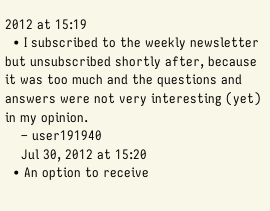2012 at 15:19
  • I subscribed to the weekly newsletter but unsubscribed shortly after, because it was too much and the questions and answers were not very interesting (yet) in my opinion.
    – user191940
    Jul 30, 2012 at 15:20
  • An option to receive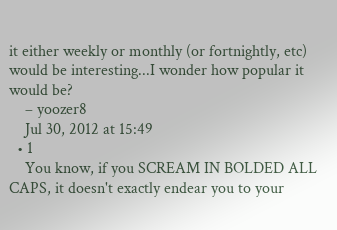it either weekly or monthly (or fortnightly, etc) would be interesting...I wonder how popular it would be?
    – yoozer8
    Jul 30, 2012 at 15:49
  • 1
    You know, if you SCREAM IN BOLDED ALL CAPS, it doesn't exactly endear you to your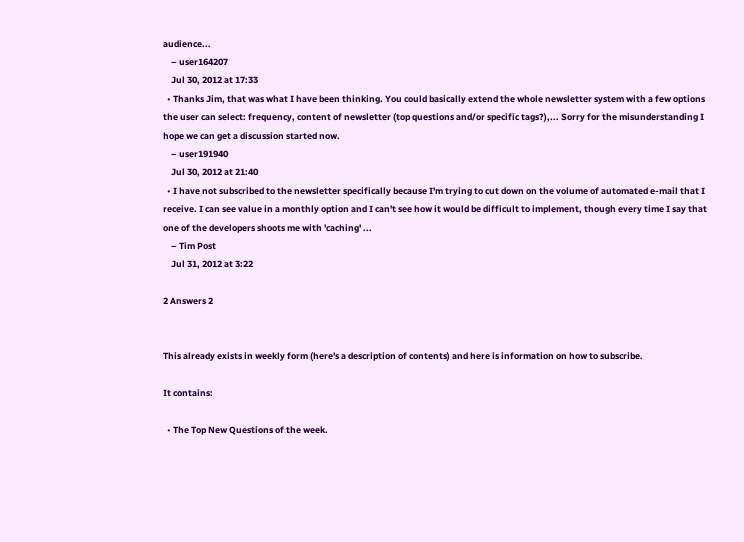audience...
    – user164207
    Jul 30, 2012 at 17:33
  • Thanks Jim, that was what I have been thinking. You could basically extend the whole newsletter system with a few options the user can select: frequency, content of newsletter (top questions and/or specific tags?),... Sorry for the misunderstanding I hope we can get a discussion started now.
    – user191940
    Jul 30, 2012 at 21:40
  • I have not subscribed to the newsletter specifically because I'm trying to cut down on the volume of automated e-mail that I receive. I can see value in a monthly option and I can't see how it would be difficult to implement, though every time I say that one of the developers shoots me with 'caching' ...
    – Tim Post
    Jul 31, 2012 at 3:22

2 Answers 2


This already exists in weekly form (here's a description of contents) and here is information on how to subscribe.

It contains:

  • The Top New Questions of the week.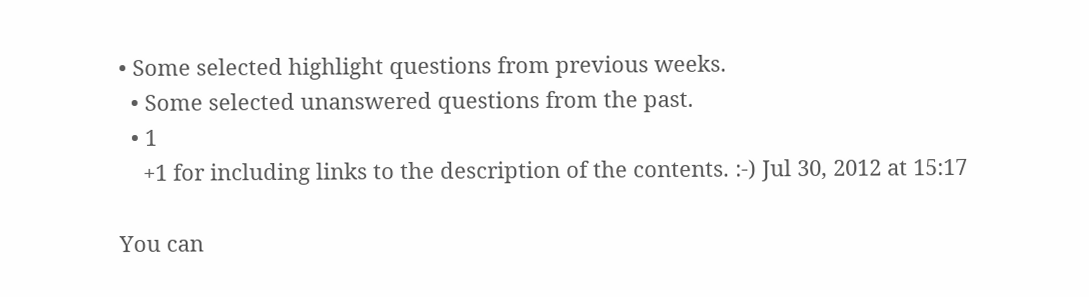• Some selected highlight questions from previous weeks.
  • Some selected unanswered questions from the past.
  • 1
    +1 for including links to the description of the contents. :-) Jul 30, 2012 at 15:17

You can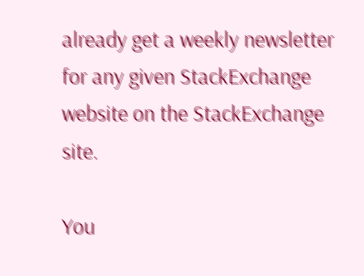already get a weekly newsletter for any given StackExchange website on the StackExchange site.

You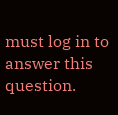must log in to answer this question.